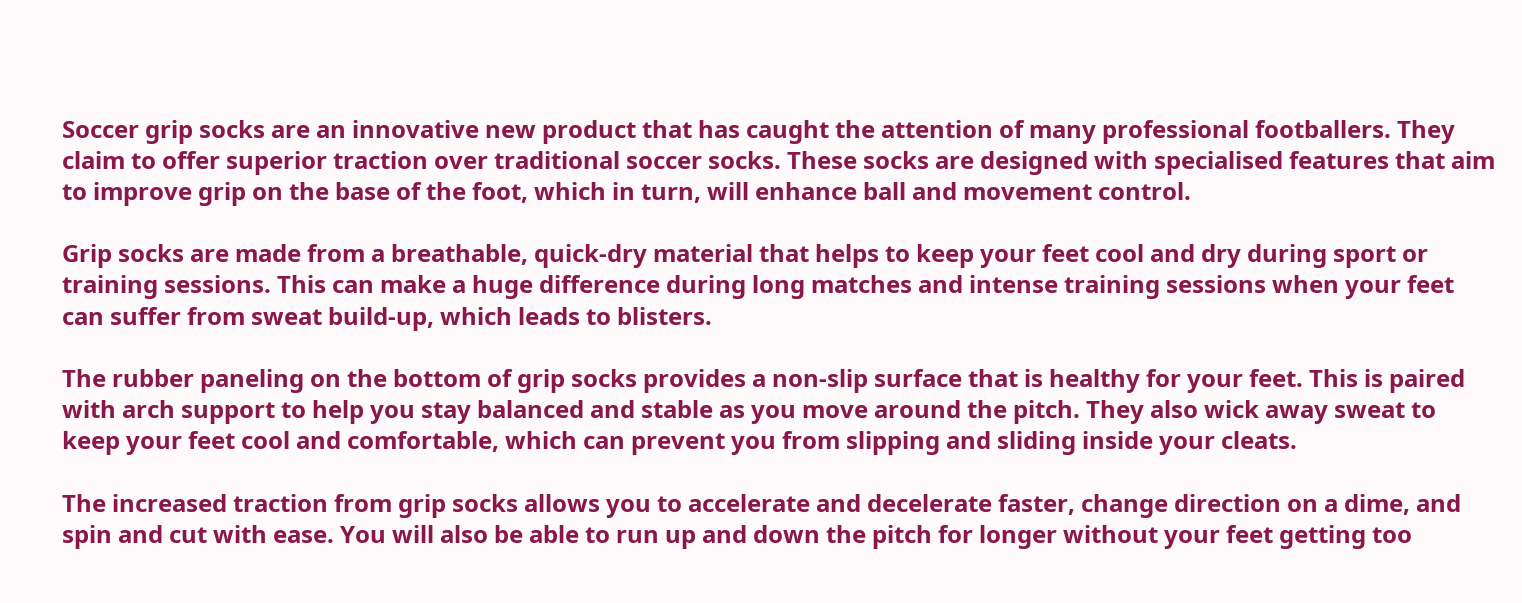Soccer grip socks are an innovative new product that has caught the attention of many professional footballers. They claim to offer superior traction over traditional soccer socks. These socks are designed with specialised features that aim to improve grip on the base of the foot, which in turn, will enhance ball and movement control.

Grip socks are made from a breathable, quick-dry material that helps to keep your feet cool and dry during sport or training sessions. This can make a huge difference during long matches and intense training sessions when your feet can suffer from sweat build-up, which leads to blisters.

The rubber paneling on the bottom of grip socks provides a non-slip surface that is healthy for your feet. This is paired with arch support to help you stay balanced and stable as you move around the pitch. They also wick away sweat to keep your feet cool and comfortable, which can prevent you from slipping and sliding inside your cleats.

The increased traction from grip socks allows you to accelerate and decelerate faster, change direction on a dime, and spin and cut with ease. You will also be able to run up and down the pitch for longer without your feet getting too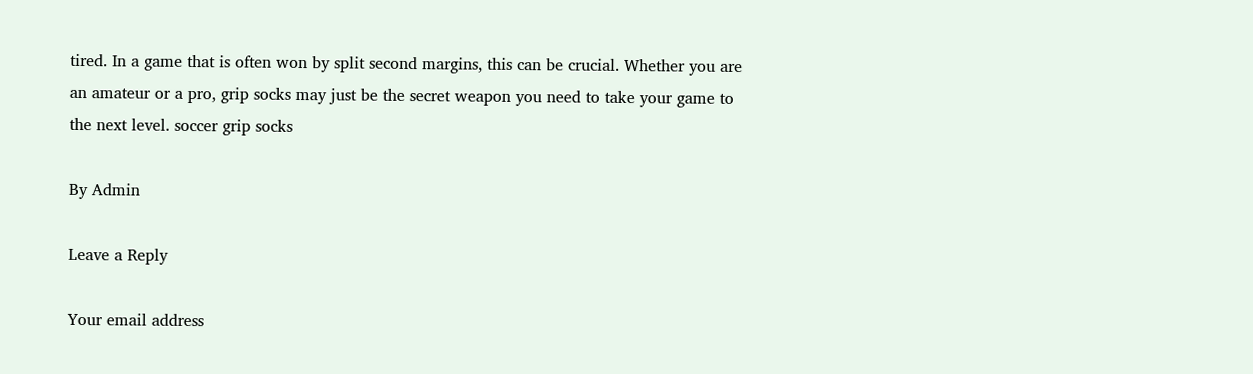tired. In a game that is often won by split second margins, this can be crucial. Whether you are an amateur or a pro, grip socks may just be the secret weapon you need to take your game to the next level. soccer grip socks

By Admin

Leave a Reply

Your email address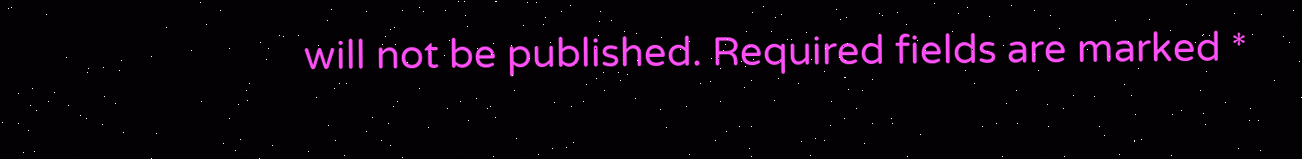will not be published. Required fields are marked *